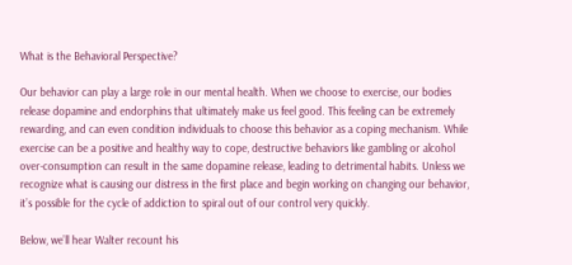What is the Behavioral Perspective?

Our behavior can play a large role in our mental health. When we choose to exercise, our bodies release dopamine and endorphins that ultimately make us feel good. This feeling can be extremely rewarding, and can even condition individuals to choose this behavior as a coping mechanism. While exercise can be a positive and healthy way to cope, destructive behaviors like gambling or alcohol over-consumption can result in the same dopamine release, leading to detrimental habits. Unless we recognize what is causing our distress in the first place and begin working on changing our behavior, it’s possible for the cycle of addiction to spiral out of our control very quickly.

Below, we’ll hear Walter recount his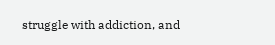struggle with addiction, and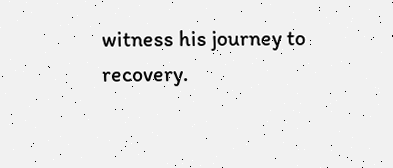witness his journey to recovery.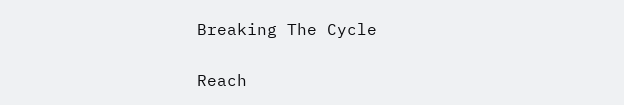Breaking The Cycle

Reach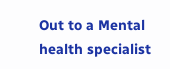Out to a Mental health specialist